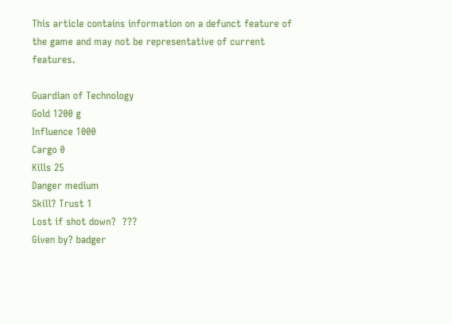This article contains information on a defunct feature of the game and may not be representative of current features.

Guardian of Technology
Gold 1200 g
Influence 1000
Cargo 0
Kills 25
Danger medium
Skill? Trust 1
Lost if shot down?  ???
Given by? badger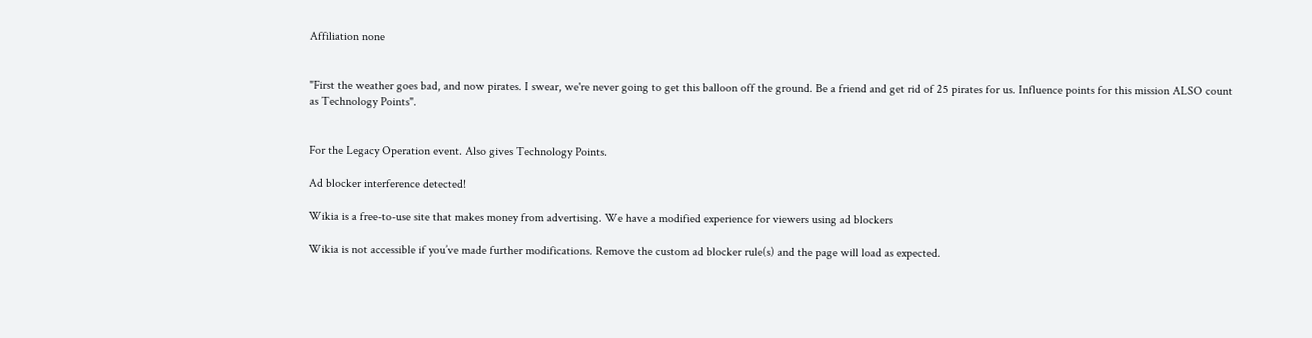Affiliation none


"First the weather goes bad, and now pirates. I swear, we're never going to get this balloon off the ground. Be a friend and get rid of 25 pirates for us. Influence points for this mission ALSO count as Technology Points".


For the Legacy Operation event. Also gives Technology Points.

Ad blocker interference detected!

Wikia is a free-to-use site that makes money from advertising. We have a modified experience for viewers using ad blockers

Wikia is not accessible if you’ve made further modifications. Remove the custom ad blocker rule(s) and the page will load as expected.